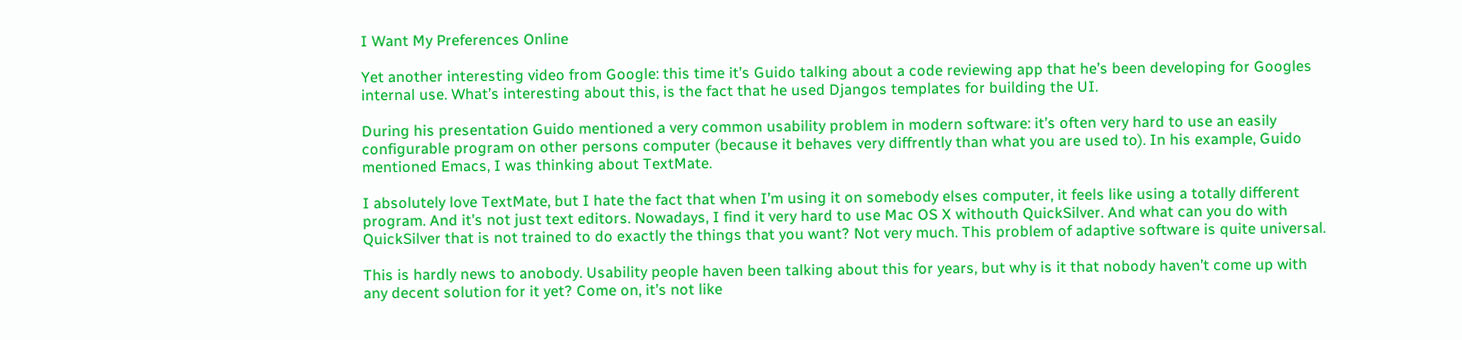I Want My Preferences Online

Yet another interesting video from Google: this time it’s Guido talking about a code reviewing app that he’s been developing for Googles internal use. What’s interesting about this, is the fact that he used Djangos templates for building the UI.

During his presentation Guido mentioned a very common usability problem in modern software: it’s often very hard to use an easily configurable program on other persons computer (because it behaves very diffrently than what you are used to). In his example, Guido mentioned Emacs, I was thinking about TextMate.

I absolutely love TextMate, but I hate the fact that when I’m using it on somebody elses computer, it feels like using a totally different program. And it’s not just text editors. Nowadays, I find it very hard to use Mac OS X withouth QuickSilver. And what can you do with QuickSilver that is not trained to do exactly the things that you want? Not very much. This problem of adaptive software is quite universal.

This is hardly news to anobody. Usability people haven been talking about this for years, but why is it that nobody haven’t come up with any decent solution for it yet? Come on, it’s not like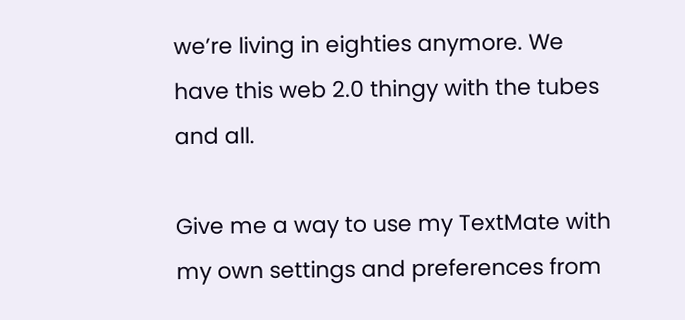we’re living in eighties anymore. We have this web 2.0 thingy with the tubes and all.

Give me a way to use my TextMate with my own settings and preferences from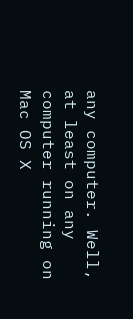any computer. Well, at least on any computer running on Mac OS X